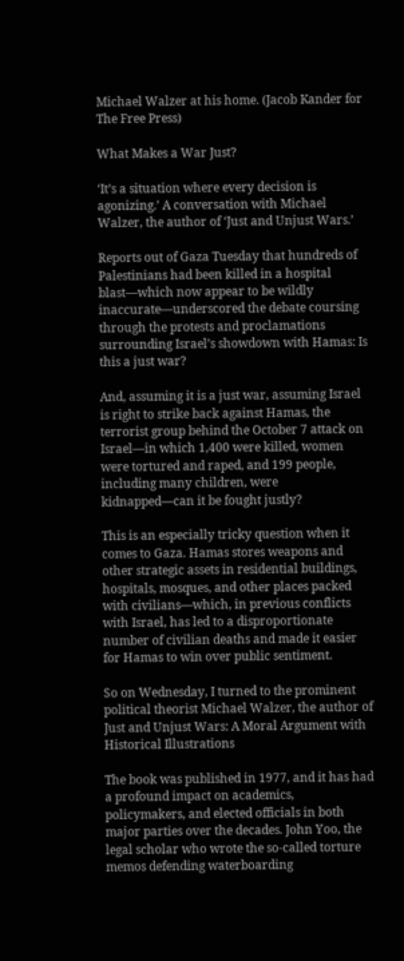Michael Walzer at his home. (Jacob Kander for The Free Press)

What Makes a War Just?

‘It’s a situation where every decision is agonizing.’ A conversation with Michael Walzer, the author of ‘Just and Unjust Wars.’

Reports out of Gaza Tuesday that hundreds of Palestinians had been killed in a hospital blast—which now appear to be wildly inaccurate—underscored the debate coursing through the protests and proclamations surrounding Israel’s showdown with Hamas: Is this a just war?

And, assuming it is a just war, assuming Israel is right to strike back against Hamas, the terrorist group behind the October 7 attack on Israel—in which 1,400 were killed, women were tortured and raped, and 199 people, including many children, were kidnapped—can it be fought justly?

This is an especially tricky question when it comes to Gaza. Hamas stores weapons and other strategic assets in residential buildings, hospitals, mosques, and other places packed with civilians—which, in previous conflicts with Israel, has led to a disproportionate number of civilian deaths and made it easier for Hamas to win over public sentiment.

So on Wednesday, I turned to the prominent political theorist Michael Walzer, the author of Just and Unjust Wars: A Moral Argument with Historical Illustrations

The book was published in 1977, and it has had a profound impact on academics, policymakers, and elected officials in both major parties over the decades. John Yoo, the legal scholar who wrote the so-called torture memos defending waterboarding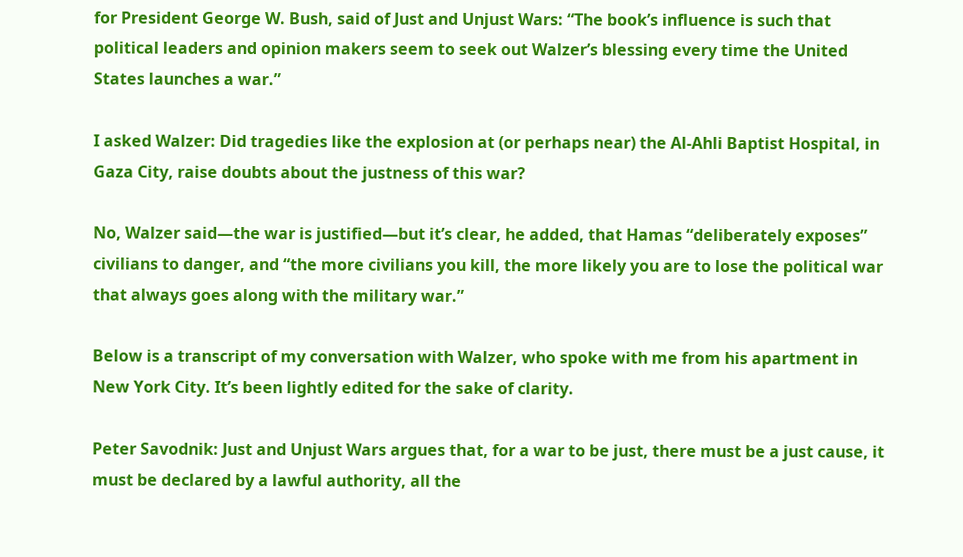for President George W. Bush, said of Just and Unjust Wars: “The book’s influence is such that political leaders and opinion makers seem to seek out Walzer’s blessing every time the United States launches a war.”

I asked Walzer: Did tragedies like the explosion at (or perhaps near) the Al-Ahli Baptist Hospital, in Gaza City, raise doubts about the justness of this war?

No, Walzer said—the war is justified—but it’s clear, he added, that Hamas “deliberately exposes” civilians to danger, and “the more civilians you kill, the more likely you are to lose the political war that always goes along with the military war.”

Below is a transcript of my conversation with Walzer, who spoke with me from his apartment in New York City. It’s been lightly edited for the sake of clarity.

Peter Savodnik: Just and Unjust Wars argues that, for a war to be just, there must be a just cause, it must be declared by a lawful authority, all the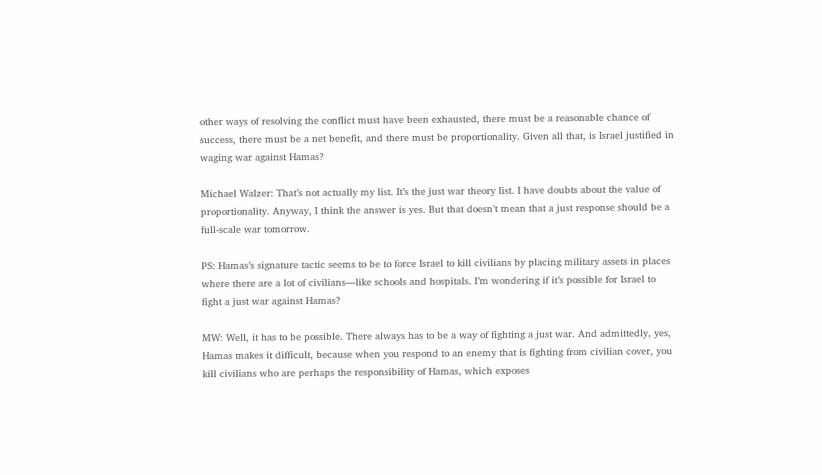other ways of resolving the conflict must have been exhausted, there must be a reasonable chance of success, there must be a net benefit, and there must be proportionality. Given all that, is Israel justified in waging war against Hamas?

Michael Walzer: That’s not actually my list. It’s the just war theory list. I have doubts about the value of proportionality. Anyway, I think the answer is yes. But that doesn’t mean that a just response should be a full-scale war tomorrow.

PS: Hamas’s signature tactic seems to be to force Israel to kill civilians by placing military assets in places where there are a lot of civilians—like schools and hospitals. I’m wondering if it’s possible for Israel to fight a just war against Hamas?

MW: Well, it has to be possible. There always has to be a way of fighting a just war. And admittedly, yes, Hamas makes it difficult, because when you respond to an enemy that is fighting from civilian cover, you kill civilians who are perhaps the responsibility of Hamas, which exposes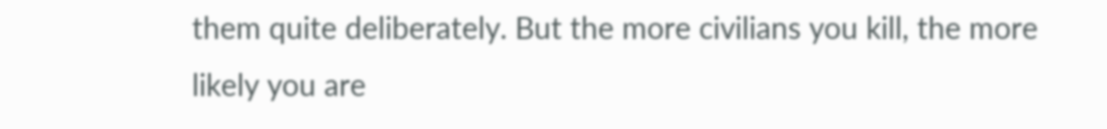them quite deliberately. But the more civilians you kill, the more likely you are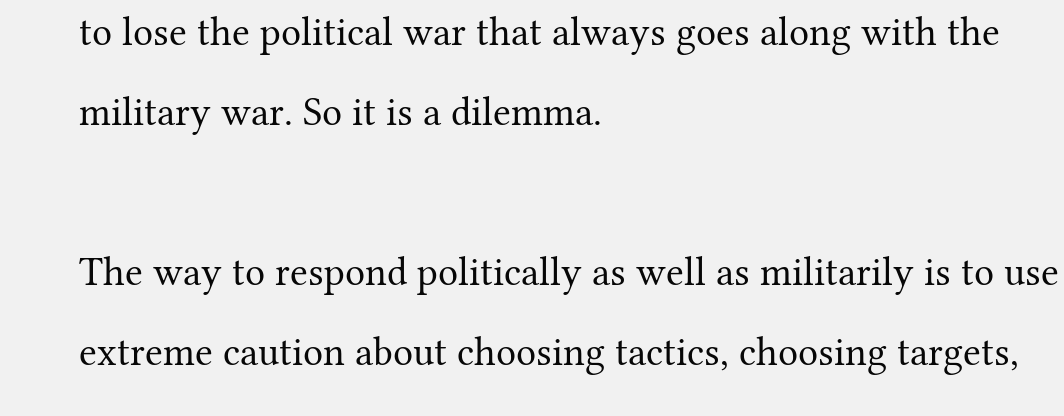to lose the political war that always goes along with the military war. So it is a dilemma.

The way to respond politically as well as militarily is to use extreme caution about choosing tactics, choosing targets,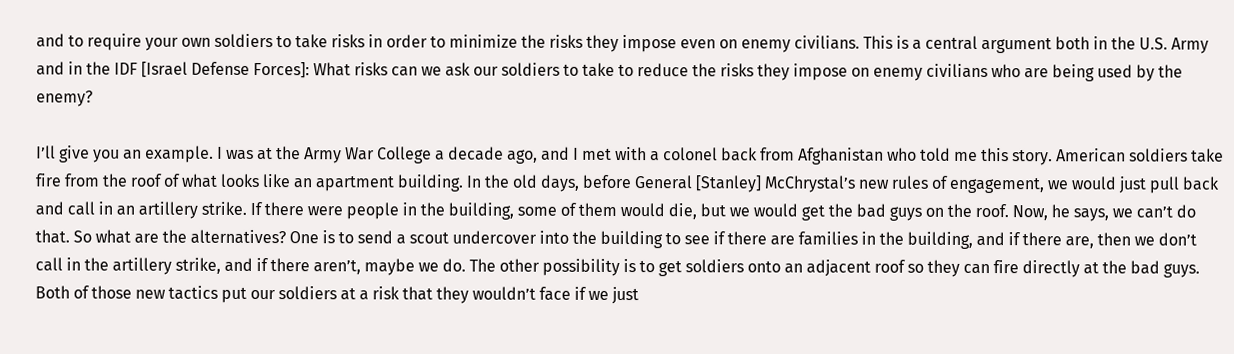and to require your own soldiers to take risks in order to minimize the risks they impose even on enemy civilians. This is a central argument both in the U.S. Army and in the IDF [Israel Defense Forces]: What risks can we ask our soldiers to take to reduce the risks they impose on enemy civilians who are being used by the enemy?

I’ll give you an example. I was at the Army War College a decade ago, and I met with a colonel back from Afghanistan who told me this story. American soldiers take fire from the roof of what looks like an apartment building. In the old days, before General [Stanley] McChrystal’s new rules of engagement, we would just pull back and call in an artillery strike. If there were people in the building, some of them would die, but we would get the bad guys on the roof. Now, he says, we can’t do that. So what are the alternatives? One is to send a scout undercover into the building to see if there are families in the building, and if there are, then we don’t call in the artillery strike, and if there aren’t, maybe we do. The other possibility is to get soldiers onto an adjacent roof so they can fire directly at the bad guys. Both of those new tactics put our soldiers at a risk that they wouldn’t face if we just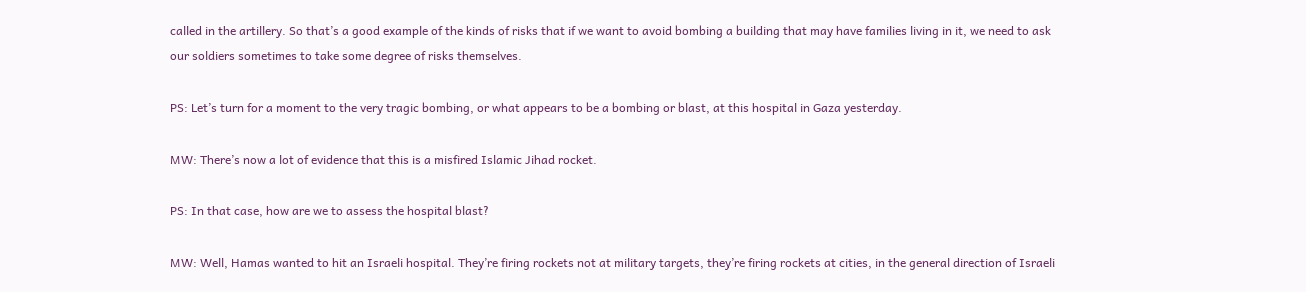called in the artillery. So that’s a good example of the kinds of risks that if we want to avoid bombing a building that may have families living in it, we need to ask our soldiers sometimes to take some degree of risks themselves.

PS: Let’s turn for a moment to the very tragic bombing, or what appears to be a bombing or blast, at this hospital in Gaza yesterday.

MW: There’s now a lot of evidence that this is a misfired Islamic Jihad rocket.

PS: In that case, how are we to assess the hospital blast?

MW: Well, Hamas wanted to hit an Israeli hospital. They’re firing rockets not at military targets, they’re firing rockets at cities, in the general direction of Israeli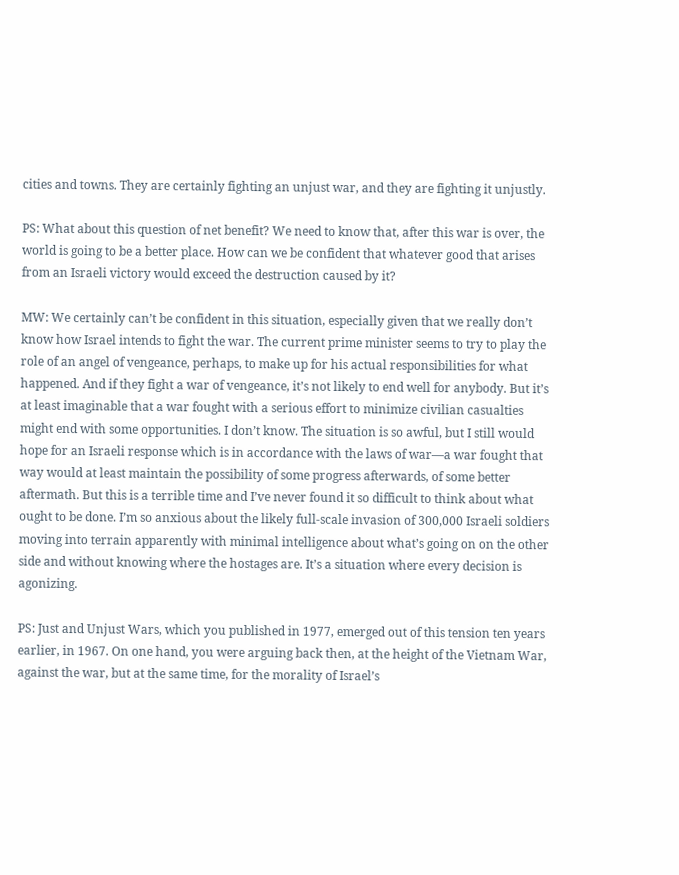cities and towns. They are certainly fighting an unjust war, and they are fighting it unjustly.

PS: What about this question of net benefit? We need to know that, after this war is over, the world is going to be a better place. How can we be confident that whatever good that arises from an Israeli victory would exceed the destruction caused by it?

MW: We certainly can’t be confident in this situation, especially given that we really don’t know how Israel intends to fight the war. The current prime minister seems to try to play the role of an angel of vengeance, perhaps, to make up for his actual responsibilities for what happened. And if they fight a war of vengeance, it’s not likely to end well for anybody. But it’s at least imaginable that a war fought with a serious effort to minimize civilian casualties might end with some opportunities. I don’t know. The situation is so awful, but I still would hope for an Israeli response which is in accordance with the laws of war—a war fought that way would at least maintain the possibility of some progress afterwards, of some better aftermath. But this is a terrible time and I’ve never found it so difficult to think about what ought to be done. I’m so anxious about the likely full-scale invasion of 300,000 Israeli soldiers moving into terrain apparently with minimal intelligence about what’s going on on the other side and without knowing where the hostages are. It’s a situation where every decision is agonizing.

PS: Just and Unjust Wars, which you published in 1977, emerged out of this tension ten years earlier, in 1967. On one hand, you were arguing back then, at the height of the Vietnam War, against the war, but at the same time, for the morality of Israel’s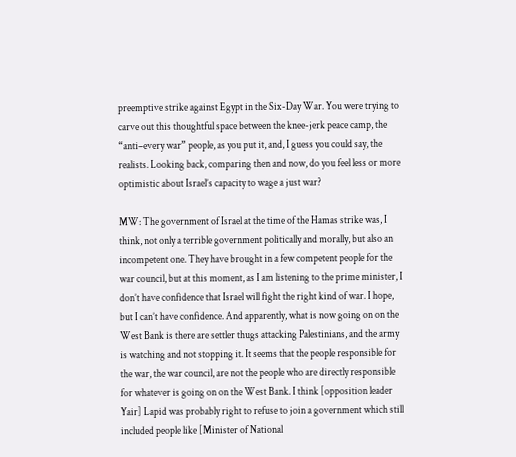preemptive strike against Egypt in the Six-Day War. You were trying to carve out this thoughtful space between the knee-jerk peace camp, the “anti–every war” people, as you put it, and, I guess you could say, the realists. Looking back, comparing then and now, do you feel less or more optimistic about Israel’s capacity to wage a just war?

MW: The government of Israel at the time of the Hamas strike was, I think, not only a terrible government politically and morally, but also an incompetent one. They have brought in a few competent people for the war council, but at this moment, as I am listening to the prime minister, I don’t have confidence that Israel will fight the right kind of war. I hope, but I can’t have confidence. And apparently, what is now going on on the West Bank is there are settler thugs attacking Palestinians, and the army is watching and not stopping it. It seems that the people responsible for the war, the war council, are not the people who are directly responsible for whatever is going on on the West Bank. I think [opposition leader Yair] Lapid was probably right to refuse to join a government which still included people like [Minister of National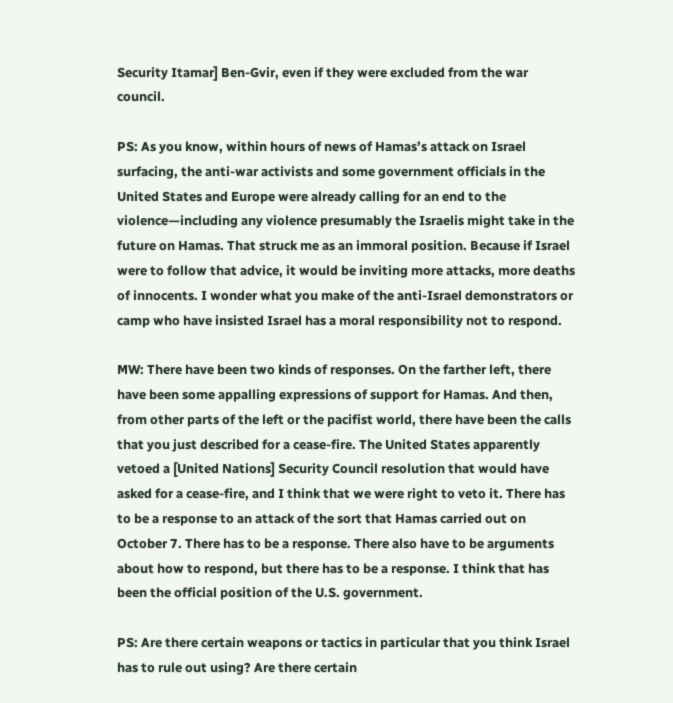Security Itamar] Ben-Gvir, even if they were excluded from the war council.

PS: As you know, within hours of news of Hamas’s attack on Israel surfacing, the anti-war activists and some government officials in the United States and Europe were already calling for an end to the violence—including any violence presumably the Israelis might take in the future on Hamas. That struck me as an immoral position. Because if Israel were to follow that advice, it would be inviting more attacks, more deaths of innocents. I wonder what you make of the anti-Israel demonstrators or camp who have insisted Israel has a moral responsibility not to respond.

MW: There have been two kinds of responses. On the farther left, there have been some appalling expressions of support for Hamas. And then, from other parts of the left or the pacifist world, there have been the calls that you just described for a cease-fire. The United States apparently vetoed a [United Nations] Security Council resolution that would have asked for a cease-fire, and I think that we were right to veto it. There has to be a response to an attack of the sort that Hamas carried out on October 7. There has to be a response. There also have to be arguments about how to respond, but there has to be a response. I think that has been the official position of the U.S. government.

PS: Are there certain weapons or tactics in particular that you think Israel has to rule out using? Are there certain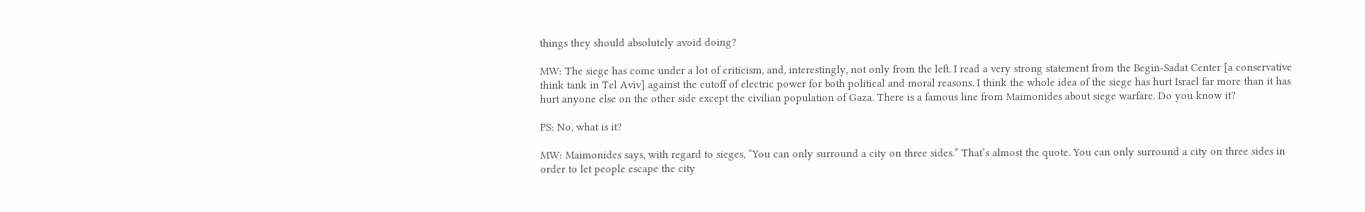things they should absolutely avoid doing?

MW: The siege has come under a lot of criticism, and, interestingly, not only from the left. I read a very strong statement from the Begin-Sadat Center [a conservative think tank in Tel Aviv] against the cutoff of electric power for both political and moral reasons. I think the whole idea of the siege has hurt Israel far more than it has hurt anyone else on the other side except the civilian population of Gaza. There is a famous line from Maimonides about siege warfare. Do you know it?

PS: No, what is it?

MW: Maimonides says, with regard to sieges, “You can only surround a city on three sides.” That’s almost the quote. You can only surround a city on three sides in order to let people escape the city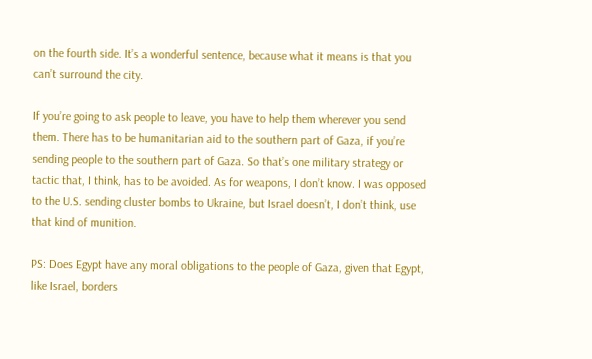on the fourth side. It’s a wonderful sentence, because what it means is that you can’t surround the city.

If you’re going to ask people to leave, you have to help them wherever you send them. There has to be humanitarian aid to the southern part of Gaza, if you’re sending people to the southern part of Gaza. So that’s one military strategy or tactic that, I think, has to be avoided. As for weapons, I don’t know. I was opposed to the U.S. sending cluster bombs to Ukraine, but Israel doesn’t, I don’t think, use that kind of munition.

PS: Does Egypt have any moral obligations to the people of Gaza, given that Egypt, like Israel, borders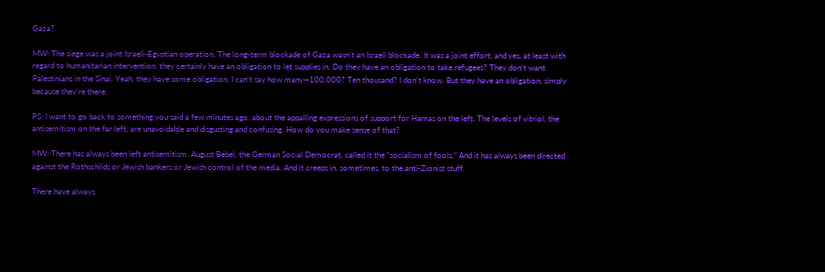Gaza?

MW: The siege was a joint Israeli-Egyptian operation. The long-term blockade of Gaza wasn’t an Israeli blockade. It was a joint effort, and yes, at least with regard to humanitarian intervention, they certainly have an obligation to let supplies in. Do they have an obligation to take refugees? They don’t want Palestinians in the Sinai. Yeah, they have some obligation. I can’t say how many—100,000? Ten thousand? I don’t know. But they have an obligation, simply because they’re there.

PS: I want to go back to something you said a few minutes ago, about the appalling expressions of support for Hamas on the left. The levels of vitriol, the antisemitism on the far left, are unavoidable and disgusting and confusing. How do you make sense of that?

MW: There has always been left antisemitism. August Bebel, the German Social Democrat, called it the “socialism of fools.” And it has always been directed against the Rothschilds or Jewish bankers or Jewish control of the media. And it creeps in, sometimes, to the anti-Zionist stuff.

There have always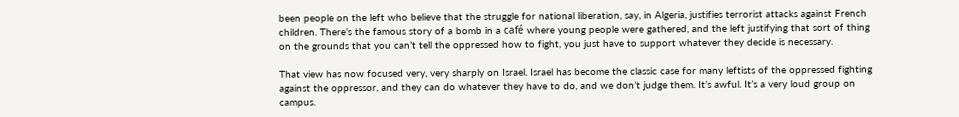been people on the left who believe that the struggle for national liberation, say, in Algeria, justifies terrorist attacks against French children. There’s the famous story of a bomb in a café where young people were gathered, and the left justifying that sort of thing on the grounds that you can’t tell the oppressed how to fight, you just have to support whatever they decide is necessary.

That view has now focused very, very sharply on Israel. Israel has become the classic case for many leftists of the oppressed fighting against the oppressor, and they can do whatever they have to do, and we don’t judge them. It’s awful. It’s a very loud group on campus.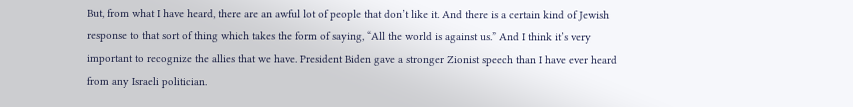But, from what I have heard, there are an awful lot of people that don’t like it. And there is a certain kind of Jewish response to that sort of thing which takes the form of saying, “All the world is against us.” And I think it’s very important to recognize the allies that we have. President Biden gave a stronger Zionist speech than I have ever heard from any Israeli politician.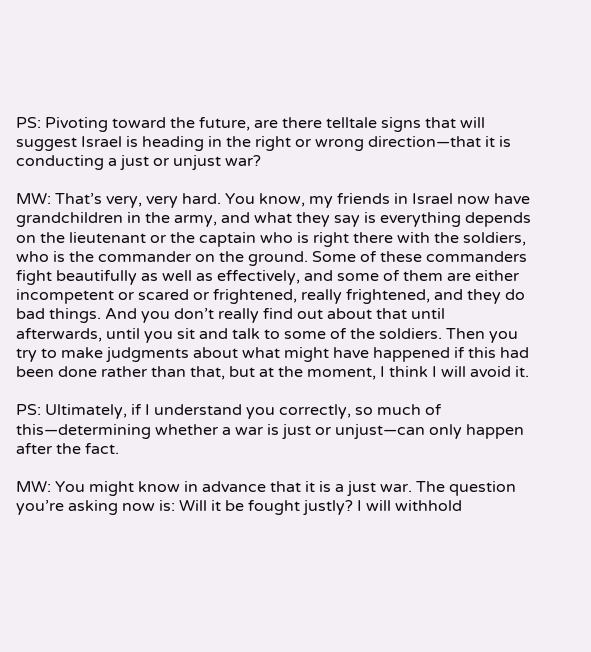PS: Pivoting toward the future, are there telltale signs that will suggest Israel is heading in the right or wrong direction—that it is conducting a just or unjust war?

MW: That’s very, very hard. You know, my friends in Israel now have grandchildren in the army, and what they say is everything depends on the lieutenant or the captain who is right there with the soldiers, who is the commander on the ground. Some of these commanders fight beautifully as well as effectively, and some of them are either incompetent or scared or frightened, really frightened, and they do bad things. And you don’t really find out about that until afterwards, until you sit and talk to some of the soldiers. Then you try to make judgments about what might have happened if this had been done rather than that, but at the moment, I think I will avoid it.

PS: Ultimately, if I understand you correctly, so much of this—determining whether a war is just or unjust—can only happen after the fact.

MW: You might know in advance that it is a just war. The question you’re asking now is: Will it be fought justly? I will withhold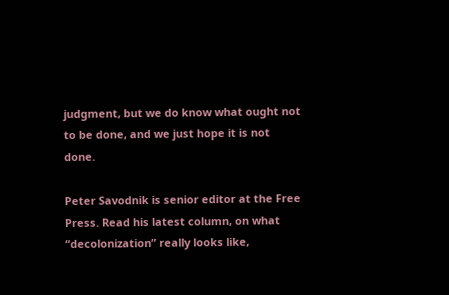judgment, but we do know what ought not to be done, and we just hope it is not done.

Peter Savodnik is senior editor at the Free Press. Read his latest column, on what “decolonization” really looks like,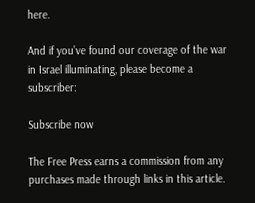here.

And if you’ve found our coverage of the war in Israel illuminating, please become a subscriber:

Subscribe now

The Free Press earns a commission from any purchases made through links in this article.